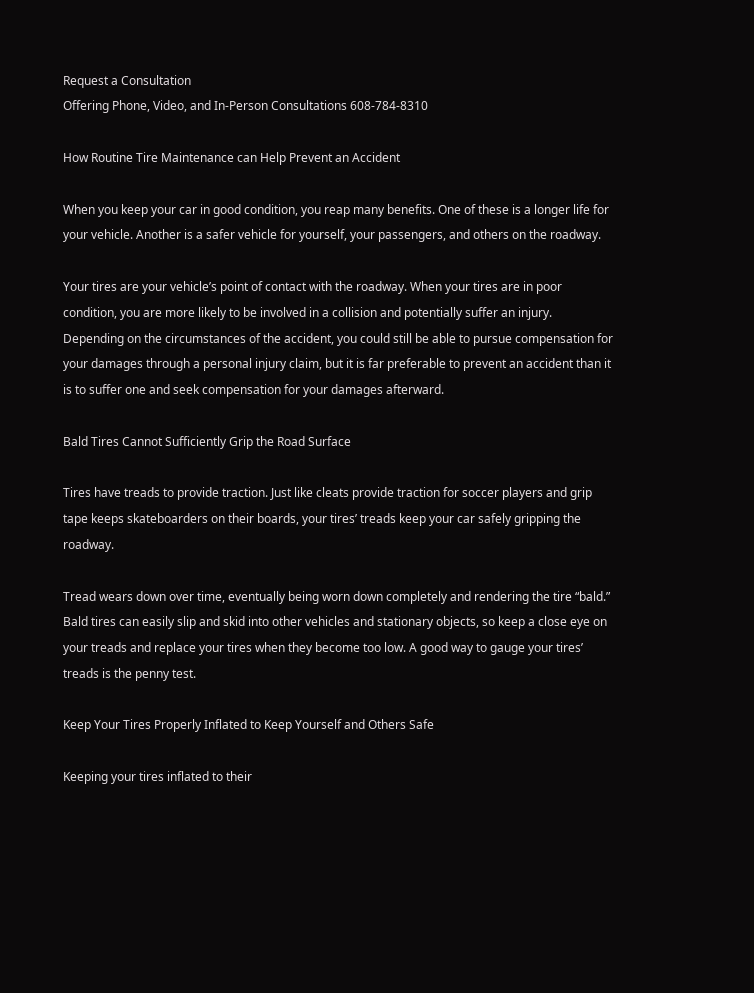Request a Consultation
Offering Phone, Video, and In-Person Consultations 608-784-8310

How Routine Tire Maintenance can Help Prevent an Accident

When you keep your car in good condition, you reap many benefits. One of these is a longer life for your vehicle. Another is a safer vehicle for yourself, your passengers, and others on the roadway.

Your tires are your vehicle’s point of contact with the roadway. When your tires are in poor condition, you are more likely to be involved in a collision and potentially suffer an injury. Depending on the circumstances of the accident, you could still be able to pursue compensation for your damages through a personal injury claim, but it is far preferable to prevent an accident than it is to suffer one and seek compensation for your damages afterward.

Bald Tires Cannot Sufficiently Grip the Road Surface

Tires have treads to provide traction. Just like cleats provide traction for soccer players and grip tape keeps skateboarders on their boards, your tires’ treads keep your car safely gripping the roadway.

Tread wears down over time, eventually being worn down completely and rendering the tire “bald.” Bald tires can easily slip and skid into other vehicles and stationary objects, so keep a close eye on your treads and replace your tires when they become too low. A good way to gauge your tires’ treads is the penny test.

Keep Your Tires Properly Inflated to Keep Yourself and Others Safe

Keeping your tires inflated to their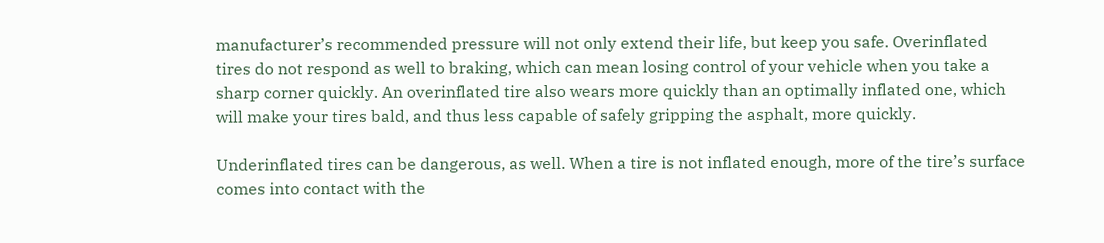manufacturer’s recommended pressure will not only extend their life, but keep you safe. Overinflated tires do not respond as well to braking, which can mean losing control of your vehicle when you take a sharp corner quickly. An overinflated tire also wears more quickly than an optimally inflated one, which will make your tires bald, and thus less capable of safely gripping the asphalt, more quickly.

Underinflated tires can be dangerous, as well. When a tire is not inflated enough, more of the tire’s surface comes into contact with the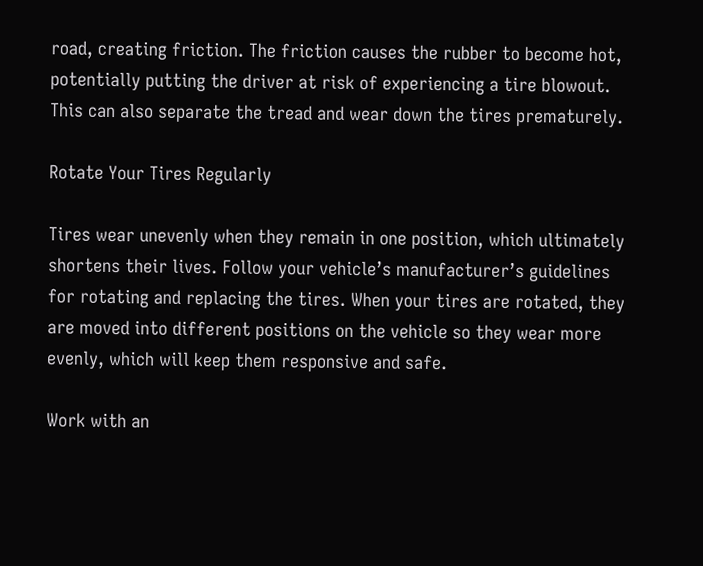road, creating friction. The friction causes the rubber to become hot, potentially putting the driver at risk of experiencing a tire blowout. This can also separate the tread and wear down the tires prematurely.

Rotate Your Tires Regularly

Tires wear unevenly when they remain in one position, which ultimately shortens their lives. Follow your vehicle’s manufacturer’s guidelines for rotating and replacing the tires. When your tires are rotated, they are moved into different positions on the vehicle so they wear more evenly, which will keep them responsive and safe.

Work with an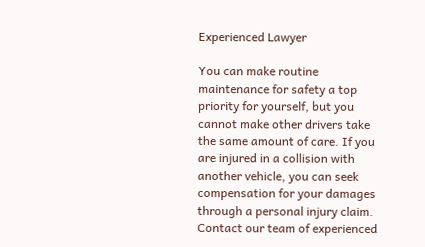Experienced Lawyer

You can make routine maintenance for safety a top priority for yourself, but you cannot make other drivers take the same amount of care. If you are injured in a collision with another vehicle, you can seek compensation for your damages through a personal injury claim. Contact our team of experienced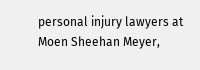personal injury lawyers at Moen Sheehan Meyer,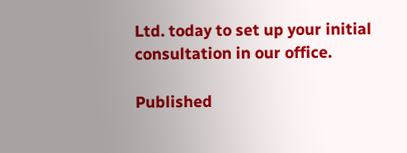Ltd. today to set up your initial consultation in our office.

Published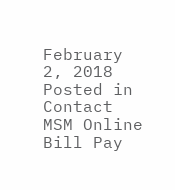February 2, 2018
Posted in
Contact MSM Online Bill Pay